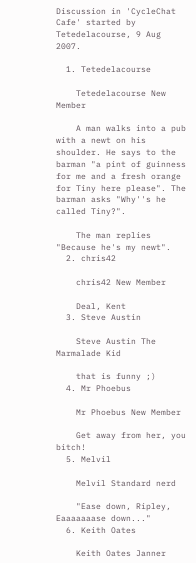Discussion in 'CycleChat Cafe' started by Tetedelacourse, 9 Aug 2007.

  1. Tetedelacourse

    Tetedelacourse New Member

    A man walks into a pub with a newt on his shoulder. He says to the barman "a pint of guinness for me and a fresh orange for Tiny here please". The barman asks "Why''s he called Tiny?".

    The man replies "Because he's my newt".
  2. chris42

    chris42 New Member

    Deal, Kent
  3. Steve Austin

    Steve Austin The Marmalade Kid

    that is funny ;)
  4. Mr Phoebus

    Mr Phoebus New Member

    Get away from her, you bitch!
  5. Melvil

    Melvil Standard nerd

    "Ease down, Ripley, Eaaaaaaase down..."
  6. Keith Oates

    Keith Oates Janner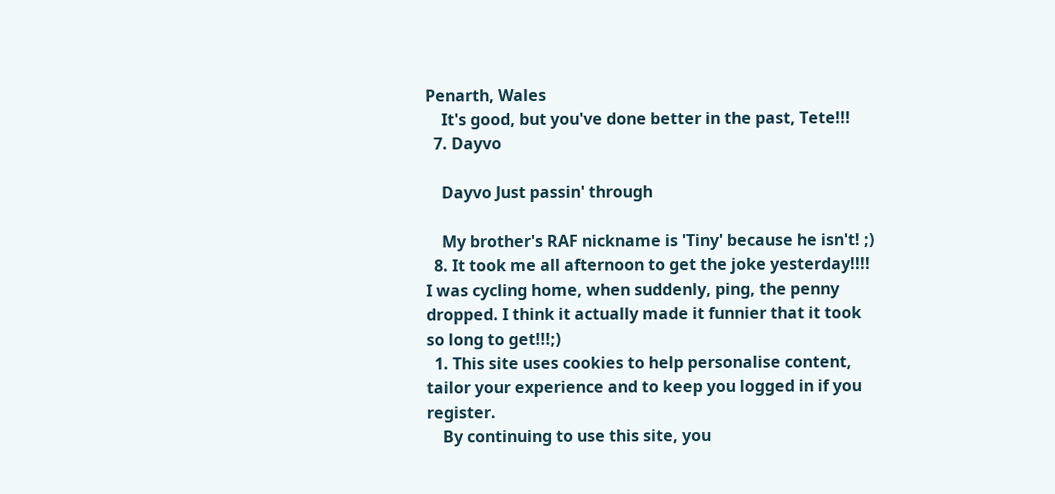Penarth, Wales
    It's good, but you've done better in the past, Tete!!!
  7. Dayvo

    Dayvo Just passin' through

    My brother's RAF nickname is 'Tiny' because he isn't! ;)
  8. It took me all afternoon to get the joke yesterday!!!! I was cycling home, when suddenly, ping, the penny dropped. I think it actually made it funnier that it took so long to get!!!;)
  1. This site uses cookies to help personalise content, tailor your experience and to keep you logged in if you register.
    By continuing to use this site, you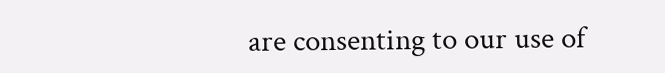are consenting to our use of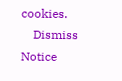cookies.
    Dismiss Notice